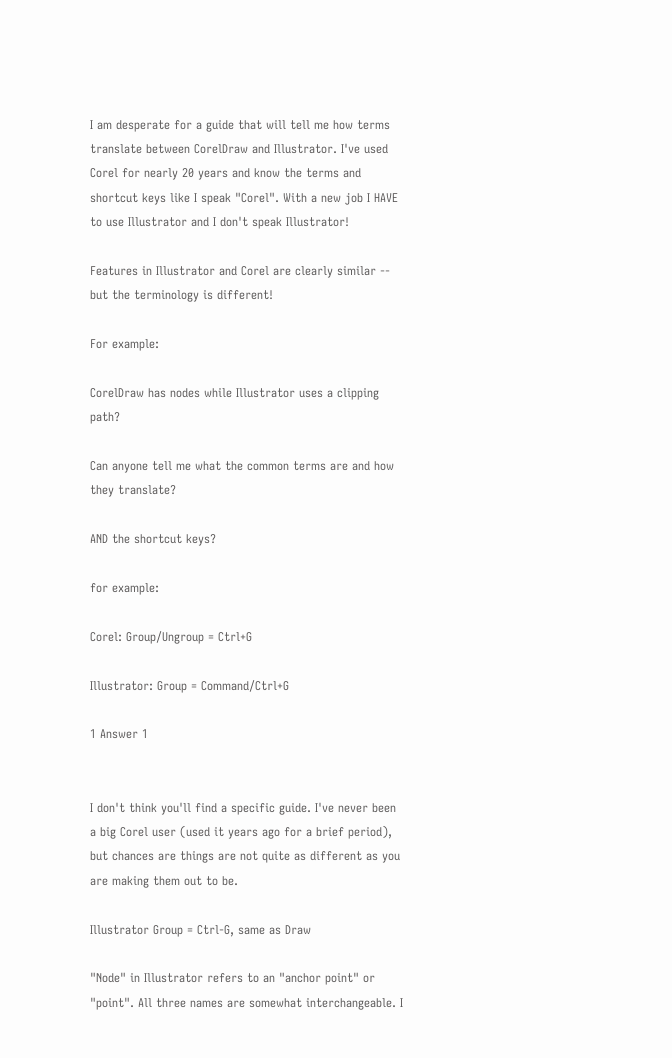I am desperate for a guide that will tell me how terms translate between CorelDraw and Illustrator. I've used Corel for nearly 20 years and know the terms and shortcut keys like I speak "Corel". With a new job I HAVE to use Illustrator and I don't speak Illustrator!

Features in Illustrator and Corel are clearly similar -- but the terminology is different!

For example:

CorelDraw has nodes while Illustrator uses a clipping path?

Can anyone tell me what the common terms are and how they translate?

AND the shortcut keys?

for example:

Corel: Group/Ungroup = Ctrl+G

Illustrator: Group = Command/Ctrl+G

1 Answer 1


I don't think you'll find a specific guide. I've never been a big Corel user (used it years ago for a brief period), but chances are things are not quite as different as you are making them out to be.

Illustrator Group = Ctrl-G, same as Draw

"Node" in Illustrator refers to an "anchor point" or "point". All three names are somewhat interchangeable. I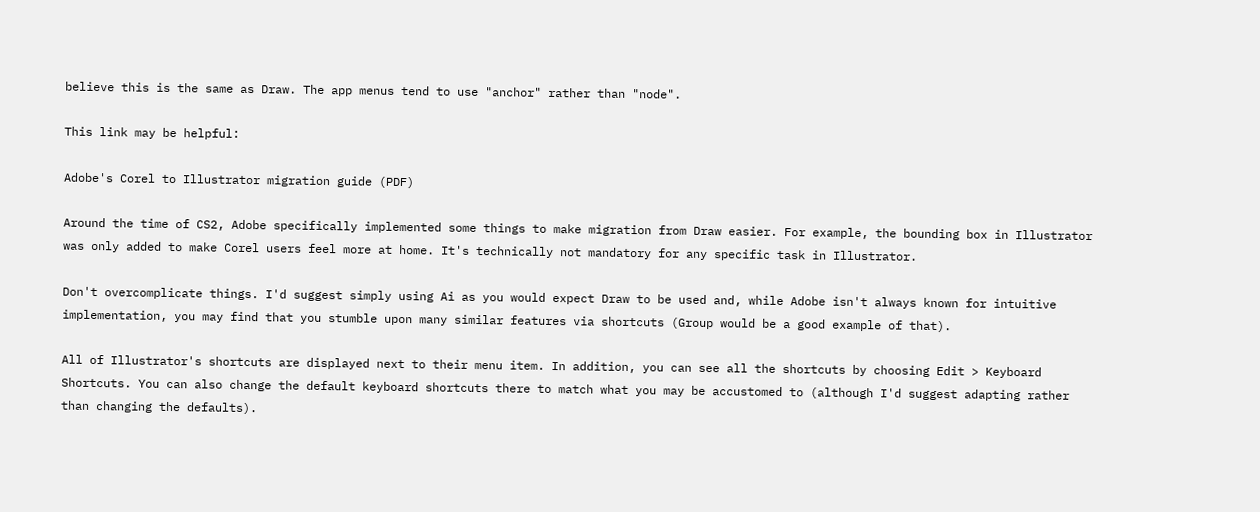believe this is the same as Draw. The app menus tend to use "anchor" rather than "node".

This link may be helpful:

Adobe's Corel to Illustrator migration guide (PDF)

Around the time of CS2, Adobe specifically implemented some things to make migration from Draw easier. For example, the bounding box in Illustrator was only added to make Corel users feel more at home. It's technically not mandatory for any specific task in Illustrator.

Don't overcomplicate things. I'd suggest simply using Ai as you would expect Draw to be used and, while Adobe isn't always known for intuitive implementation, you may find that you stumble upon many similar features via shortcuts (Group would be a good example of that).

All of Illustrator's shortcuts are displayed next to their menu item. In addition, you can see all the shortcuts by choosing Edit > Keyboard Shortcuts. You can also change the default keyboard shortcuts there to match what you may be accustomed to (although I'd suggest adapting rather than changing the defaults).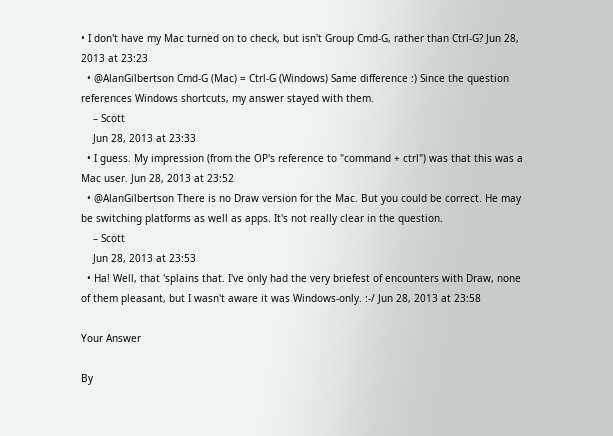• I don't have my Mac turned on to check, but isn't Group Cmd-G, rather than Ctrl-G? Jun 28, 2013 at 23:23
  • @AlanGilbertson Cmd-G (Mac) = Ctrl-G (Windows) Same difference :) Since the question references Windows shortcuts, my answer stayed with them.
    – Scott
    Jun 28, 2013 at 23:33
  • I guess. My impression (from the OP's reference to "command + ctrl") was that this was a Mac user. Jun 28, 2013 at 23:52
  • @AlanGilbertson There is no Draw version for the Mac. But you could be correct. He may be switching platforms as well as apps. It's not really clear in the question.
    – Scott
    Jun 28, 2013 at 23:53
  • Ha! Well, that 'splains that. I've only had the very briefest of encounters with Draw, none of them pleasant, but I wasn't aware it was Windows-only. :-/ Jun 28, 2013 at 23:58

Your Answer

By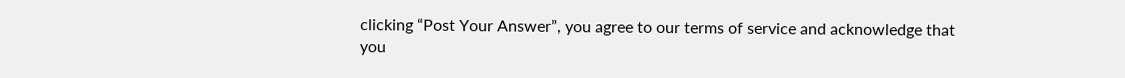clicking “Post Your Answer”, you agree to our terms of service and acknowledge that you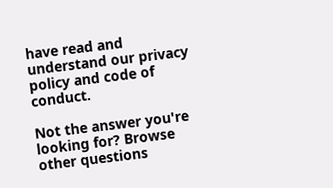have read and understand our privacy policy and code of conduct.

Not the answer you're looking for? Browse other questions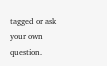tagged or ask your own question.